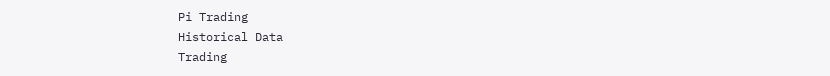Pi Trading
Historical Data
Trading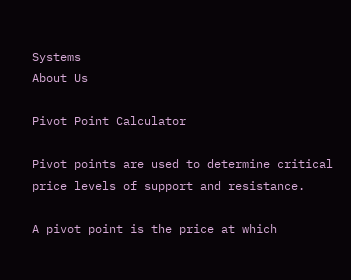Systems
About Us

Pivot Point Calculator

Pivot points are used to determine critical price levels of support and resistance.

A pivot point is the price at which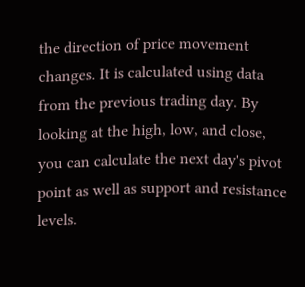the direction of price movement changes. It is calculated using data from the previous trading day. By looking at the high, low, and close, you can calculate the next day's pivot point as well as support and resistance levels.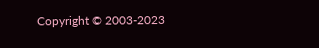Copyright © 2003-2023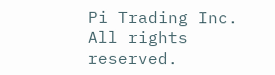Pi Trading Inc. All rights reserved.